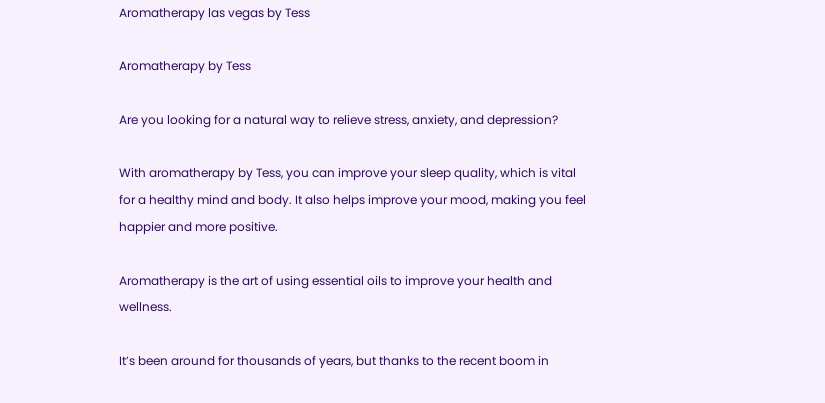Aromatherapy las vegas by Tess

Aromatherapy by Tess

Are you looking for a natural way to relieve stress, anxiety, and depression?

With aromatherapy by Tess, you can improve your sleep quality, which is vital for a healthy mind and body. It also helps improve your mood, making you feel happier and more positive.

Aromatherapy is the art of using essential oils to improve your health and wellness.

It’s been around for thousands of years, but thanks to the recent boom in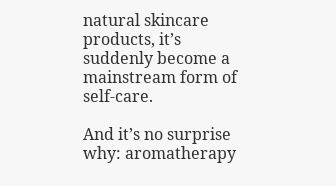natural skincare products, it’s suddenly become a mainstream form of self-care.

And it’s no surprise why: aromatherapy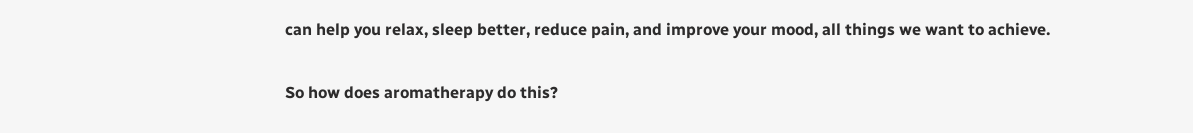can help you relax, sleep better, reduce pain, and improve your mood, all things we want to achieve.

So how does aromatherapy do this?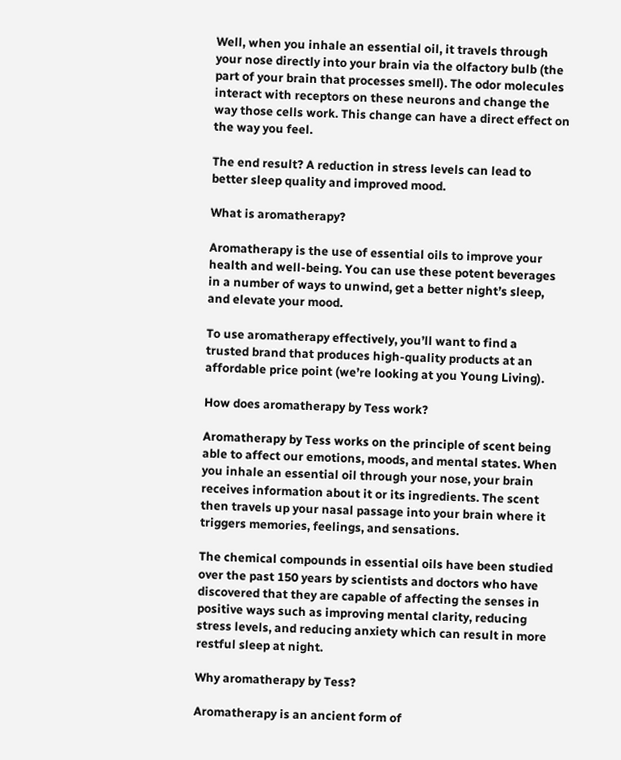Well, when you inhale an essential oil, it travels through your nose directly into your brain via the olfactory bulb (the part of your brain that processes smell). The odor molecules interact with receptors on these neurons and change the way those cells work. This change can have a direct effect on the way you feel.

The end result? A reduction in stress levels can lead to better sleep quality and improved mood.

What is aromatherapy?

Aromatherapy is the use of essential oils to improve your health and well-being. You can use these potent beverages in a number of ways to unwind, get a better night’s sleep, and elevate your mood.

To use aromatherapy effectively, you’ll want to find a trusted brand that produces high-quality products at an affordable price point (we’re looking at you Young Living).

How does aromatherapy by Tess work?

Aromatherapy by Tess works on the principle of scent being able to affect our emotions, moods, and mental states. When you inhale an essential oil through your nose, your brain receives information about it or its ingredients. The scent then travels up your nasal passage into your brain where it triggers memories, feelings, and sensations.

The chemical compounds in essential oils have been studied over the past 150 years by scientists and doctors who have discovered that they are capable of affecting the senses in positive ways such as improving mental clarity, reducing stress levels, and reducing anxiety which can result in more restful sleep at night.

Why aromatherapy by Tess?

Aromatherapy is an ancient form of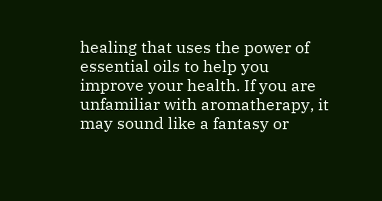healing that uses the power of essential oils to help you improve your health. If you are unfamiliar with aromatherapy, it may sound like a fantasy or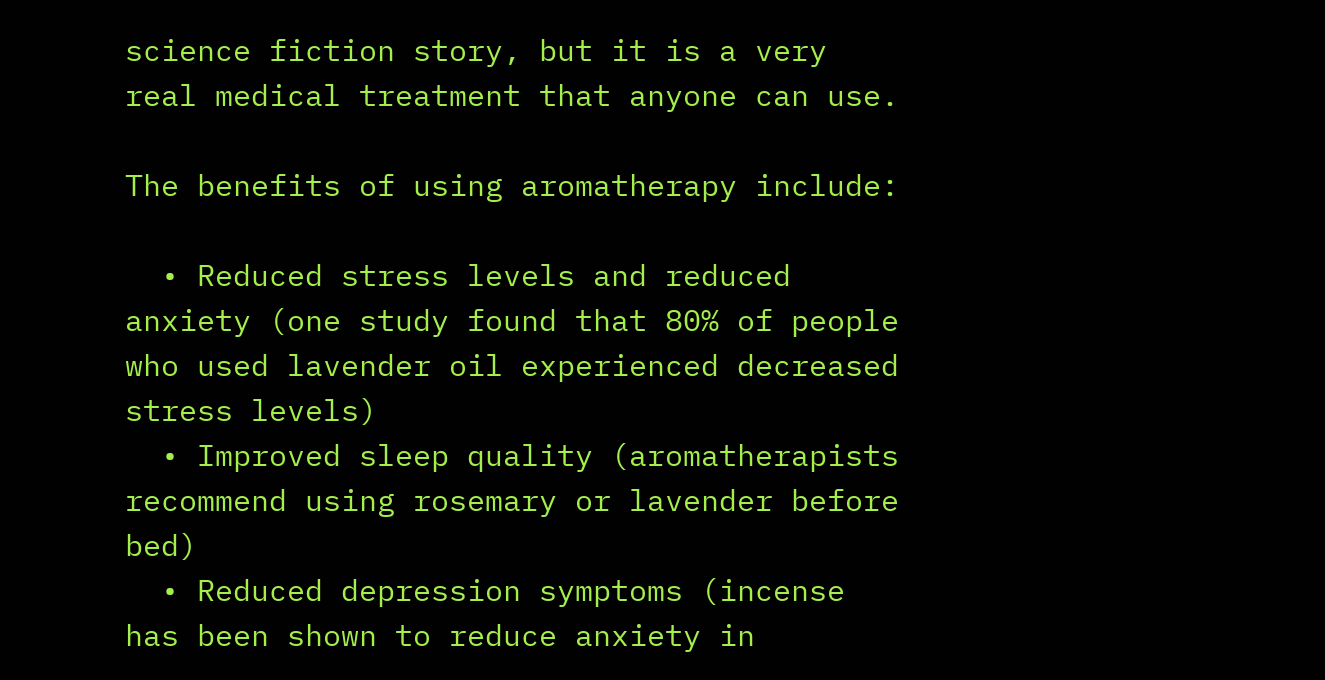science fiction story, but it is a very real medical treatment that anyone can use.

The benefits of using aromatherapy include:

  • Reduced stress levels and reduced anxiety (one study found that 80% of people who used lavender oil experienced decreased stress levels)
  • Improved sleep quality (aromatherapists recommend using rosemary or lavender before bed)
  • Reduced depression symptoms (incense has been shown to reduce anxiety in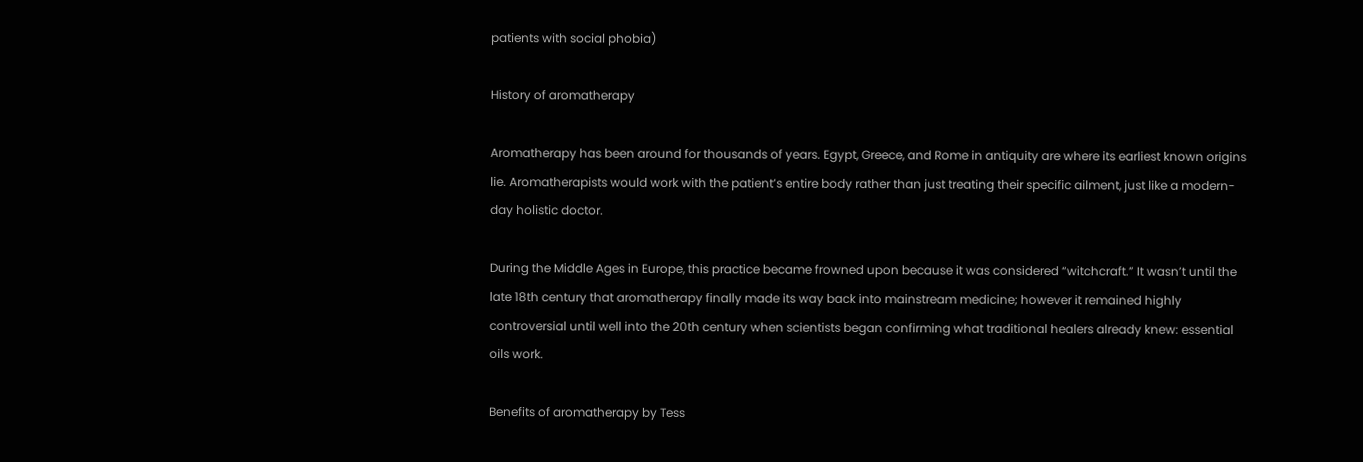patients with social phobia)

History of aromatherapy

Aromatherapy has been around for thousands of years. Egypt, Greece, and Rome in antiquity are where its earliest known origins lie. Aromatherapists would work with the patient’s entire body rather than just treating their specific ailment, just like a modern-day holistic doctor.

During the Middle Ages in Europe, this practice became frowned upon because it was considered “witchcraft.” It wasn’t until the late 18th century that aromatherapy finally made its way back into mainstream medicine; however it remained highly controversial until well into the 20th century when scientists began confirming what traditional healers already knew: essential oils work.

Benefits of aromatherapy by Tess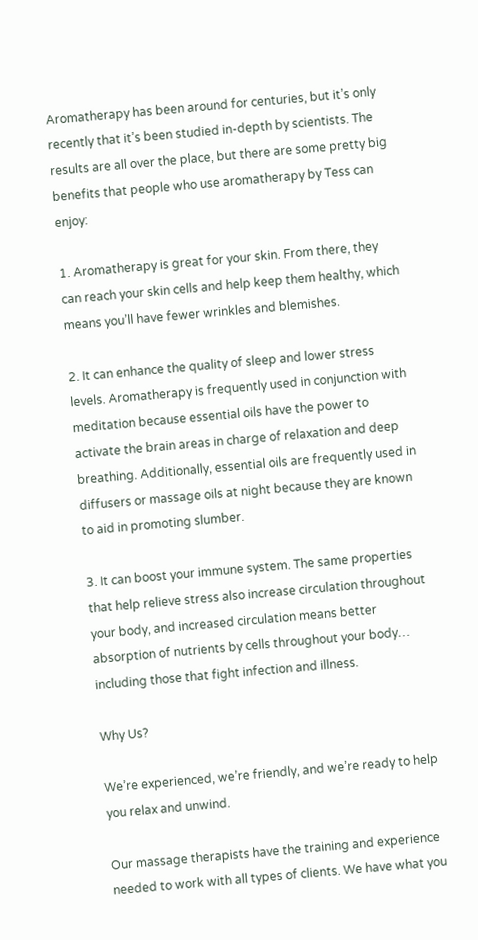Aromatherapy has been around for centuries, but it’s only recently that it’s been studied in-depth by scientists. The results are all over the place, but there are some pretty big benefits that people who use aromatherapy by Tess can enjoy:

1. Aromatherapy is great for your skin. From there, they can reach your skin cells and help keep them healthy, which means you’ll have fewer wrinkles and blemishes.

2. It can enhance the quality of sleep and lower stress levels. Aromatherapy is frequently used in conjunction with meditation because essential oils have the power to activate the brain areas in charge of relaxation and deep breathing. Additionally, essential oils are frequently used in diffusers or massage oils at night because they are known to aid in promoting slumber.

3. It can boost your immune system. The same properties that help relieve stress also increase circulation throughout your body, and increased circulation means better absorption of nutrients by cells throughout your body… including those that fight infection and illness.

Why Us?

We’re experienced, we’re friendly, and we’re ready to help you relax and unwind.

Our massage therapists have the training and experience needed to work with all types of clients. We have what you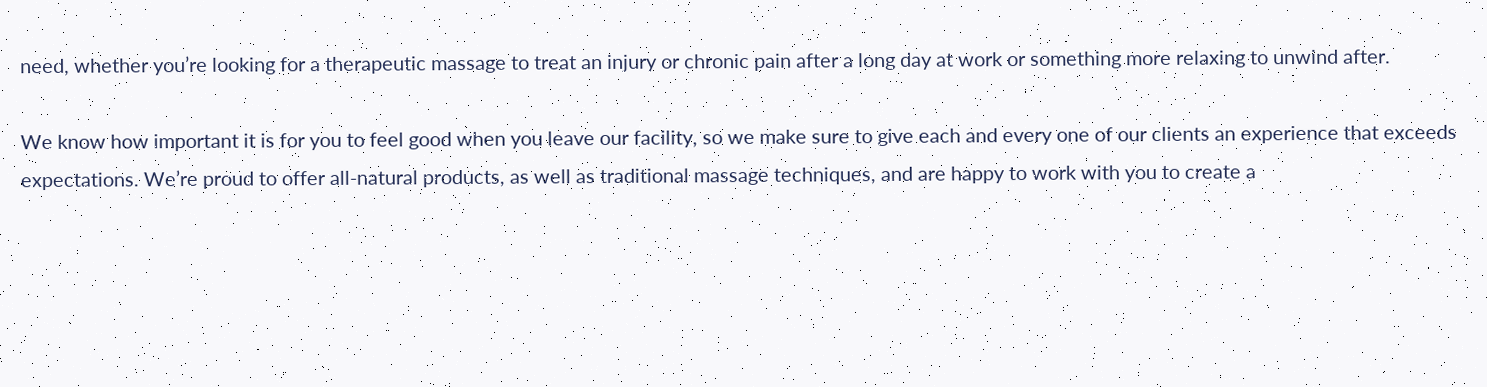need, whether you’re looking for a therapeutic massage to treat an injury or chronic pain after a long day at work or something more relaxing to unwind after.

We know how important it is for you to feel good when you leave our facility, so we make sure to give each and every one of our clients an experience that exceeds expectations. We’re proud to offer all-natural products, as well as traditional massage techniques, and are happy to work with you to create a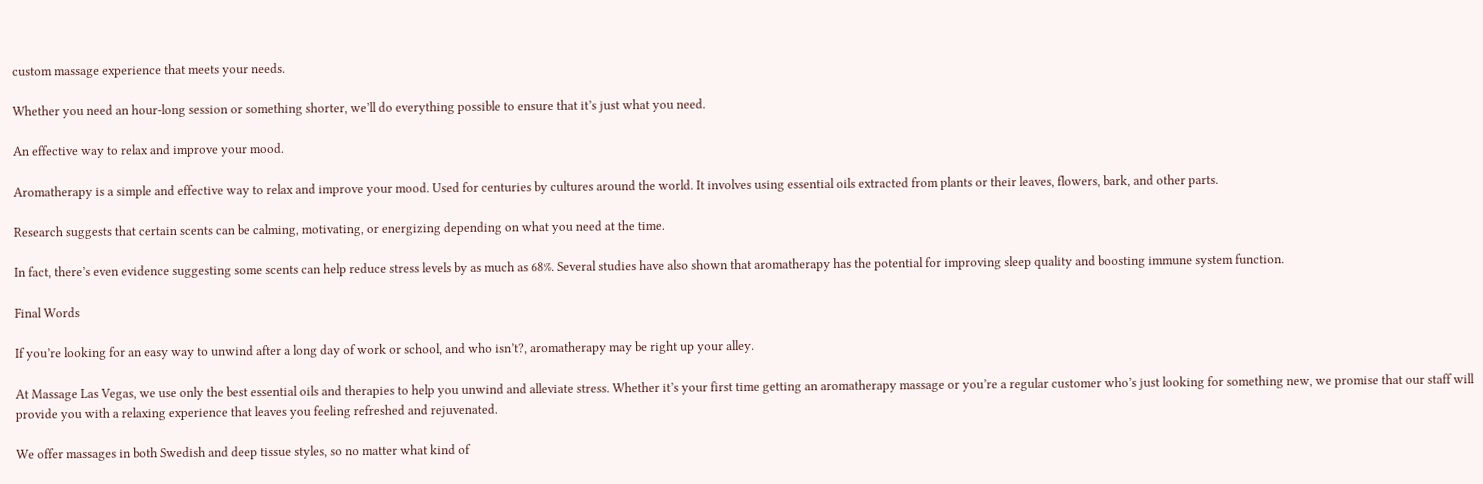custom massage experience that meets your needs.

Whether you need an hour-long session or something shorter, we’ll do everything possible to ensure that it’s just what you need.

An effective way to relax and improve your mood.

Aromatherapy is a simple and effective way to relax and improve your mood. Used for centuries by cultures around the world. It involves using essential oils extracted from plants or their leaves, flowers, bark, and other parts.

Research suggests that certain scents can be calming, motivating, or energizing depending on what you need at the time.

In fact, there’s even evidence suggesting some scents can help reduce stress levels by as much as 68%. Several studies have also shown that aromatherapy has the potential for improving sleep quality and boosting immune system function.

Final Words

If you’re looking for an easy way to unwind after a long day of work or school, and who isn’t?, aromatherapy may be right up your alley.

At Massage Las Vegas, we use only the best essential oils and therapies to help you unwind and alleviate stress. Whether it’s your first time getting an aromatherapy massage or you’re a regular customer who’s just looking for something new, we promise that our staff will provide you with a relaxing experience that leaves you feeling refreshed and rejuvenated.

We offer massages in both Swedish and deep tissue styles, so no matter what kind of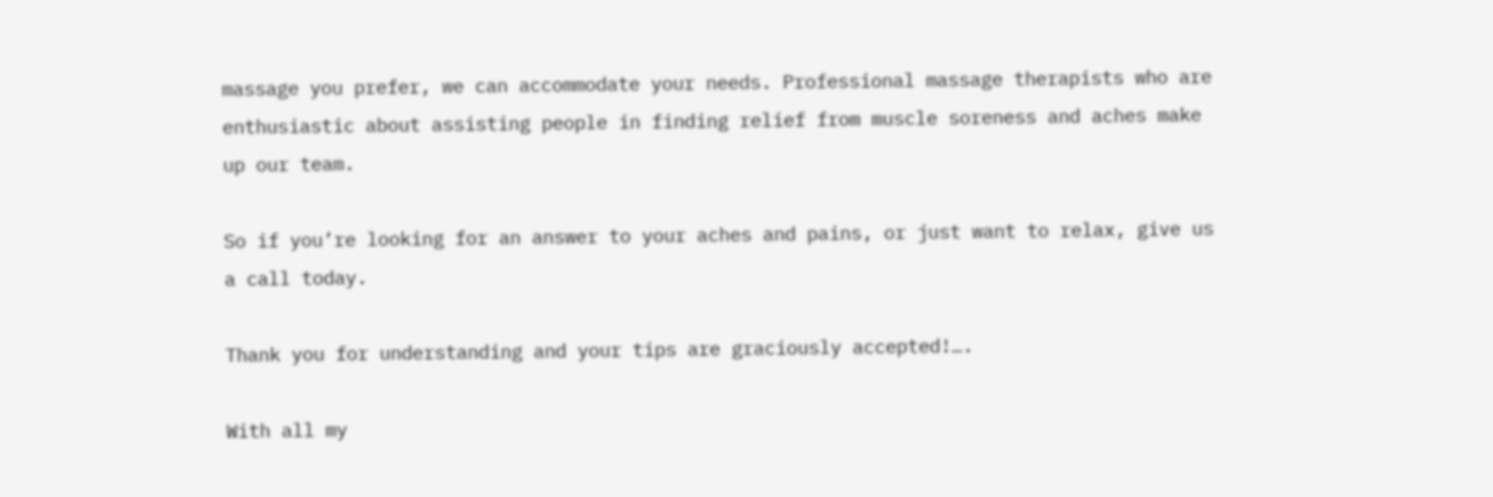massage you prefer, we can accommodate your needs. Professional massage therapists who are enthusiastic about assisting people in finding relief from muscle soreness and aches make up our team.

So if you’re looking for an answer to your aches and pains, or just want to relax, give us a call today.

Thank you for understanding and your tips are graciously accepted!….

With all my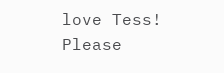love Tess!    Please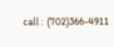call :  (702)366-4911